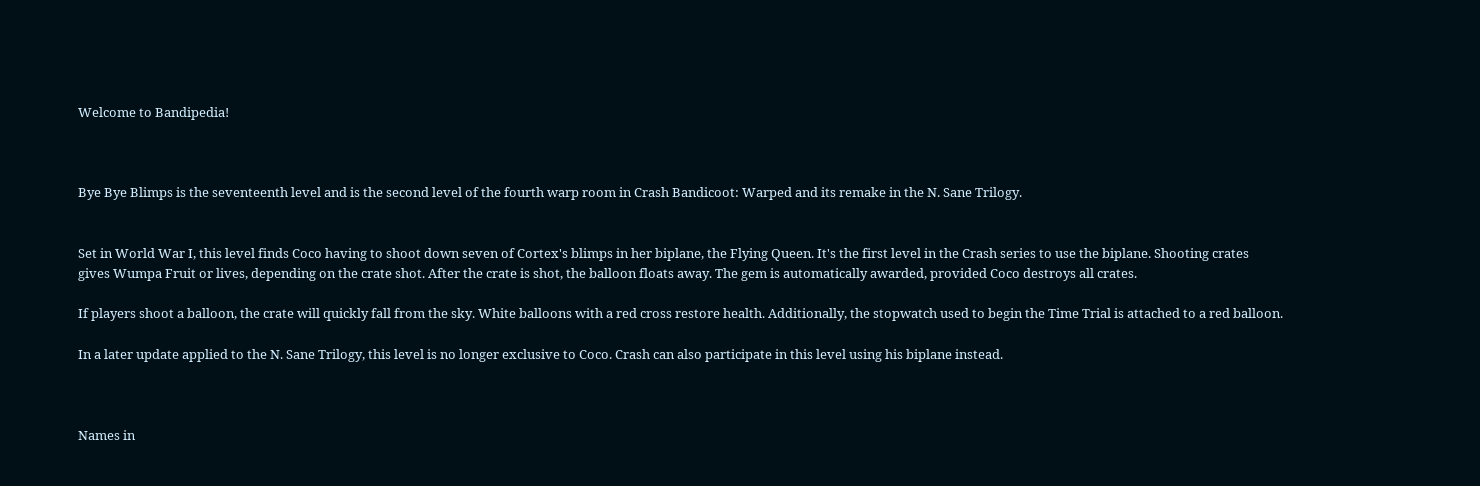Welcome to Bandipedia!



Bye Bye Blimps is the seventeenth level and is the second level of the fourth warp room in Crash Bandicoot: Warped and its remake in the N. Sane Trilogy.


Set in World War I, this level finds Coco having to shoot down seven of Cortex's blimps in her biplane, the Flying Queen. It's the first level in the Crash series to use the biplane. Shooting crates gives Wumpa Fruit or lives, depending on the crate shot. After the crate is shot, the balloon floats away. The gem is automatically awarded, provided Coco destroys all crates.

If players shoot a balloon, the crate will quickly fall from the sky. White balloons with a red cross restore health. Additionally, the stopwatch used to begin the Time Trial is attached to a red balloon.

In a later update applied to the N. Sane Trilogy, this level is no longer exclusive to Coco. Crash can also participate in this level using his biplane instead.



Names in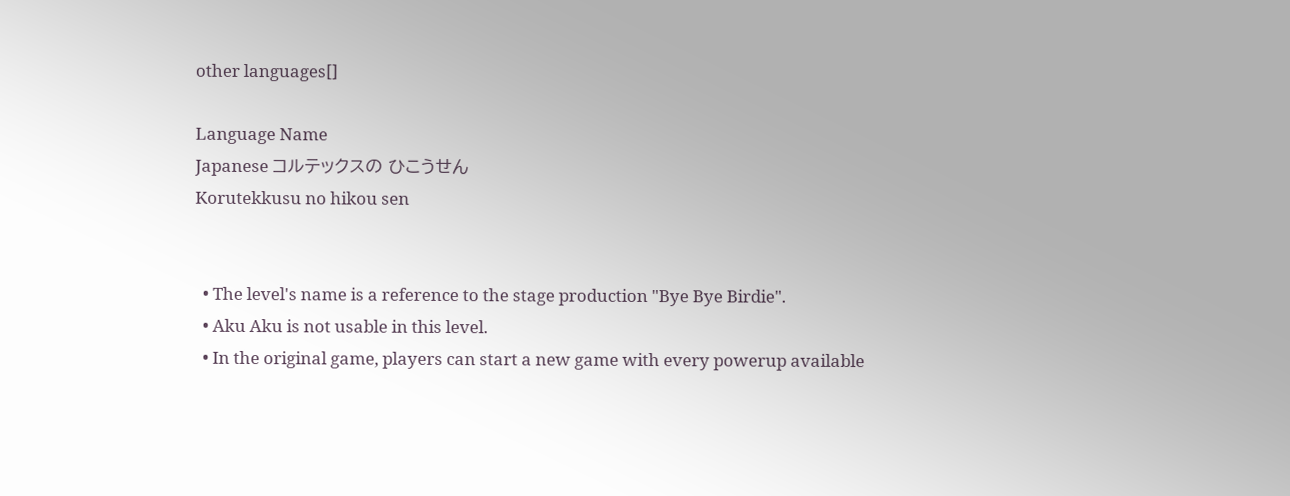other languages[]

Language Name
Japanese コルテックスの ひこうせん
Korutekkusu no hikou sen


  • The level's name is a reference to the stage production "Bye Bye Birdie".
  • Aku Aku is not usable in this level.
  • In the original game, players can start a new game with every powerup available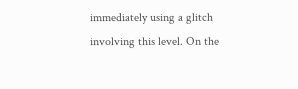immediately using a glitch involving this level. On the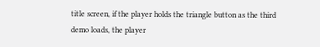title screen, if the player holds the triangle button as the third demo loads, the player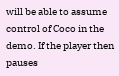will be able to assume control of Coco in the demo. If the player then pauses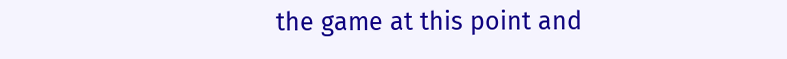the game at this point and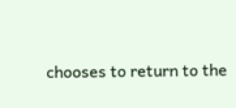chooses to return to the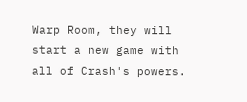Warp Room, they will start a new game with all of Crash's powers.